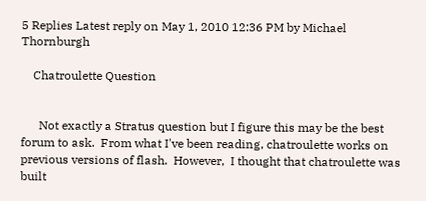5 Replies Latest reply on May 1, 2010 12:36 PM by Michael Thornburgh

    Chatroulette Question


      Not exactly a Stratus question but I figure this may be the best forum to ask.  From what I've been reading, chatroulette works on previous versions of flash.  However,  I thought that chatroulette was built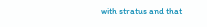with stratus and that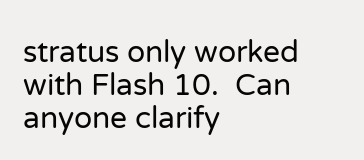stratus only worked with Flash 10.  Can anyone clarify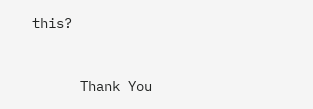this?


      Thank You